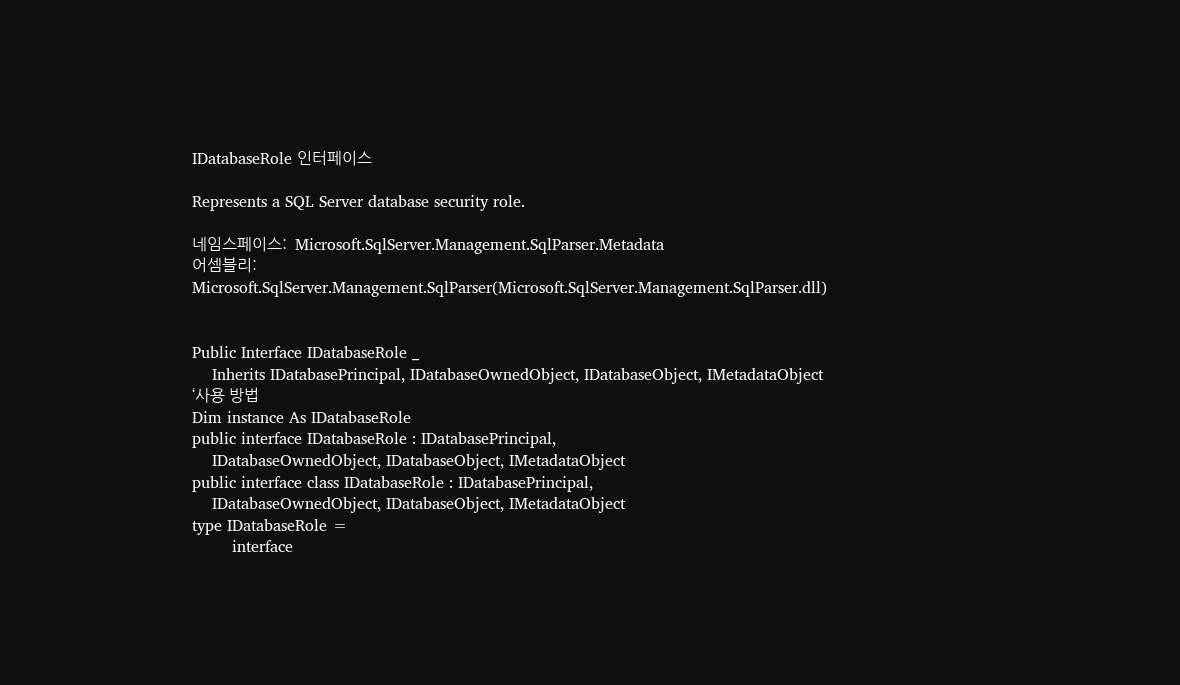IDatabaseRole 인터페이스

Represents a SQL Server database security role.

네임스페이스:  Microsoft.SqlServer.Management.SqlParser.Metadata
어셈블리:  Microsoft.SqlServer.Management.SqlParser(Microsoft.SqlServer.Management.SqlParser.dll)


Public Interface IDatabaseRole _
    Inherits IDatabasePrincipal, IDatabaseOwnedObject, IDatabaseObject, IMetadataObject
‘사용 방법
Dim instance As IDatabaseRole
public interface IDatabaseRole : IDatabasePrincipal,
    IDatabaseOwnedObject, IDatabaseObject, IMetadataObject
public interface class IDatabaseRole : IDatabasePrincipal,
    IDatabaseOwnedObject, IDatabaseObject, IMetadataObject
type IDatabaseRole =
        interface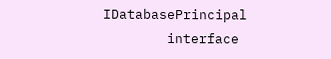IDatabasePrincipal
        interface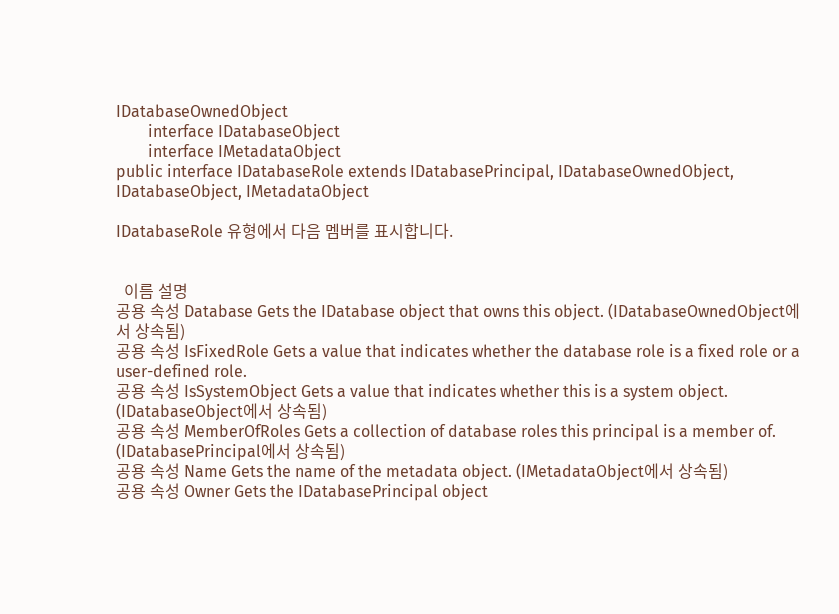IDatabaseOwnedObject
        interface IDatabaseObject
        interface IMetadataObject
public interface IDatabaseRole extends IDatabasePrincipal, IDatabaseOwnedObject, IDatabaseObject, IMetadataObject

IDatabaseRole 유형에서 다음 멤버를 표시합니다.


  이름 설명
공용 속성 Database Gets the IDatabase object that owns this object. (IDatabaseOwnedObject에서 상속됨)
공용 속성 IsFixedRole Gets a value that indicates whether the database role is a fixed role or a user-defined role.
공용 속성 IsSystemObject Gets a value that indicates whether this is a system object. (IDatabaseObject에서 상속됨)
공용 속성 MemberOfRoles Gets a collection of database roles this principal is a member of. (IDatabasePrincipal에서 상속됨)
공용 속성 Name Gets the name of the metadata object. (IMetadataObject에서 상속됨)
공용 속성 Owner Gets the IDatabasePrincipal object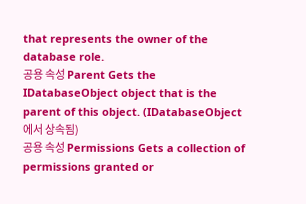that represents the owner of the database role.
공용 속성 Parent Gets the IDatabaseObject object that is the parent of this object. (IDatabaseObject에서 상속됨)
공용 속성 Permissions Gets a collection of permissions granted or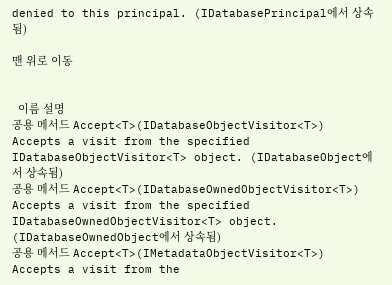denied to this principal. (IDatabasePrincipal에서 상속됨)

맨 위로 이동


  이름 설명
공용 메서드 Accept<T>(IDatabaseObjectVisitor<T>) Accepts a visit from the specified IDatabaseObjectVisitor<T> object. (IDatabaseObject에서 상속됨)
공용 메서드 Accept<T>(IDatabaseOwnedObjectVisitor<T>) Accepts a visit from the specified IDatabaseOwnedObjectVisitor<T> object. (IDatabaseOwnedObject에서 상속됨)
공용 메서드 Accept<T>(IMetadataObjectVisitor<T>) Accepts a visit from the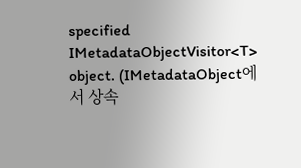specified IMetadataObjectVisitor<T> object. (IMetadataObject에서 상속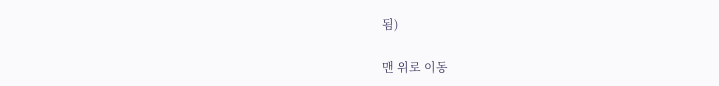됨)

맨 위로 이동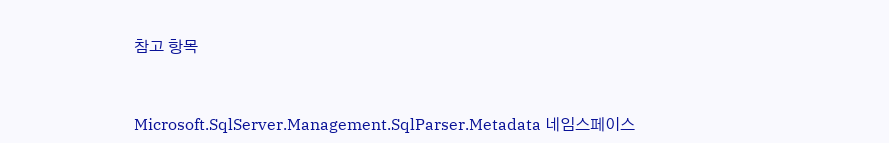참고 항목


Microsoft.SqlServer.Management.SqlParser.Metadata 네임스페이스